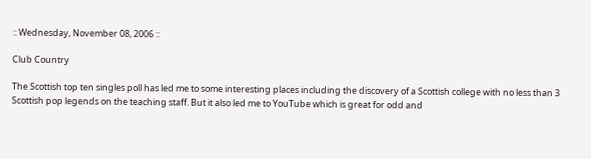:: Wednesday, November 08, 2006 ::

Club Country

The Scottish top ten singles poll has led me to some interesting places including the discovery of a Scottish college with no less than 3 Scottish pop legends on the teaching staff. But it also led me to YouTube which is great for odd and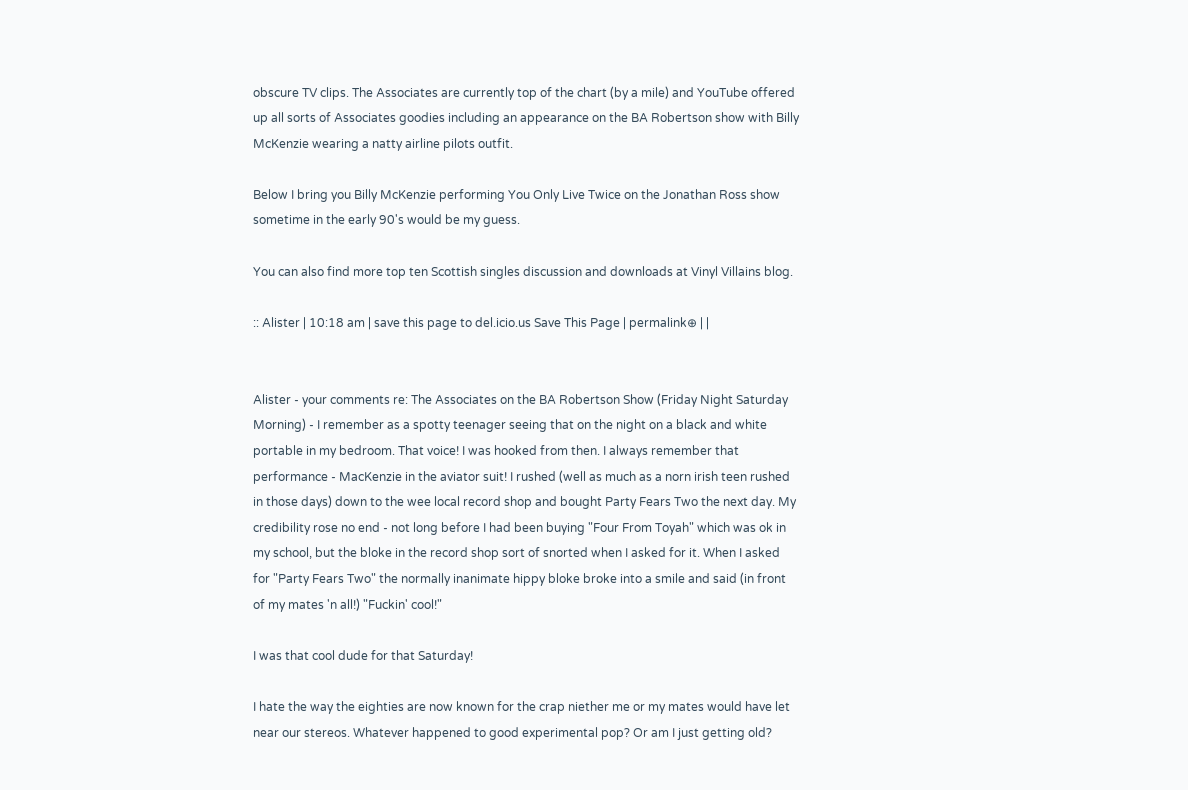obscure TV clips. The Associates are currently top of the chart (by a mile) and YouTube offered up all sorts of Associates goodies including an appearance on the BA Robertson show with Billy McKenzie wearing a natty airline pilots outfit.

Below I bring you Billy McKenzie performing You Only Live Twice on the Jonathan Ross show sometime in the early 90's would be my guess.

You can also find more top ten Scottish singles discussion and downloads at Vinyl Villains blog.

:: Alister | 10:18 am | save this page to del.icio.us Save This Page | permalink⊕ | |


Alister - your comments re: The Associates on the BA Robertson Show (Friday Night Saturday Morning) - I remember as a spotty teenager seeing that on the night on a black and white portable in my bedroom. That voice! I was hooked from then. I always remember that performance - MacKenzie in the aviator suit! I rushed (well as much as a norn irish teen rushed in those days) down to the wee local record shop and bought Party Fears Two the next day. My credibility rose no end - not long before I had been buying "Four From Toyah" which was ok in my school, but the bloke in the record shop sort of snorted when I asked for it. When I asked for "Party Fears Two" the normally inanimate hippy bloke broke into a smile and said (in front of my mates 'n all!) "Fuckin' cool!"

I was that cool dude for that Saturday!

I hate the way the eighties are now known for the crap niether me or my mates would have let near our stereos. Whatever happened to good experimental pop? Or am I just getting old?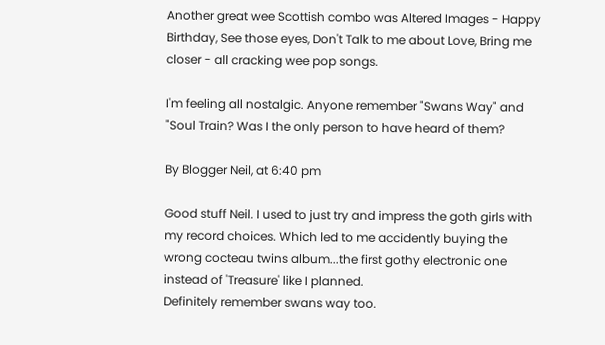Another great wee Scottish combo was Altered Images - Happy Birthday, See those eyes, Don't Talk to me about Love, Bring me closer - all cracking wee pop songs.

I'm feeling all nostalgic. Anyone remember "Swans Way" and "Soul Train? Was I the only person to have heard of them?

By Blogger Neil, at 6:40 pm

Good stuff Neil. I used to just try and impress the goth girls with my record choices. Which led to me accidently buying the wrong cocteau twins album...the first gothy electronic one instead of 'Treasure' like I planned.
Definitely remember swans way too.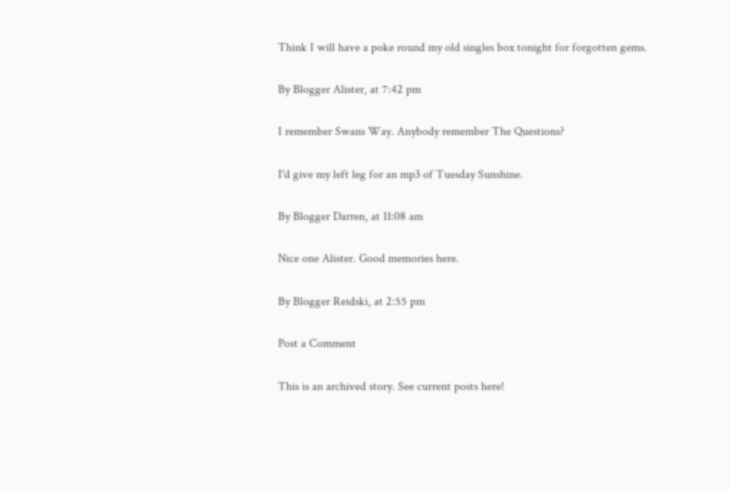Think I will have a poke round my old singles box tonight for forgotten gems.

By Blogger Alister, at 7:42 pm

I remember Swans Way. Anybody remember The Questions?

I'd give my left leg for an mp3 of Tuesday Sunshine.

By Blogger Darren, at 11:08 am

Nice one Alister. Good memories here.

By Blogger Reidski, at 2:55 pm

Post a Comment

This is an archived story. See current posts here!